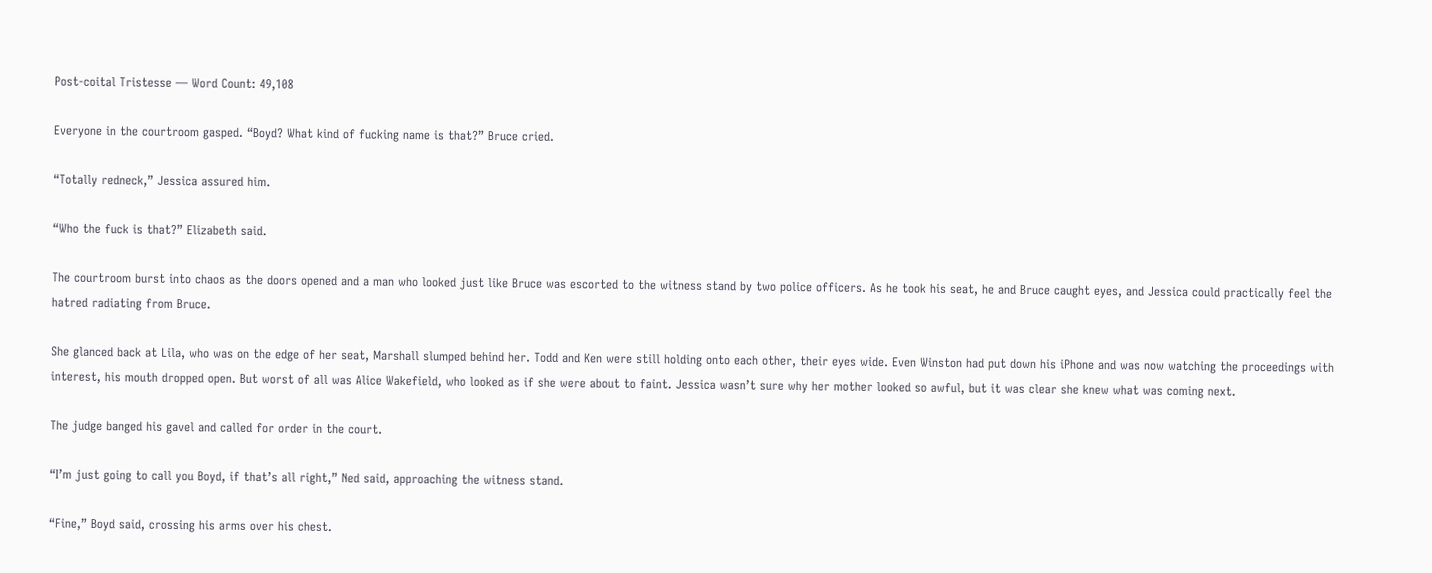Post-coital Tristesse — Word Count: 49,108

Everyone in the courtroom gasped. “Boyd? What kind of fucking name is that?” Bruce cried.

“Totally redneck,” Jessica assured him.

“Who the fuck is that?” Elizabeth said.

The courtroom burst into chaos as the doors opened and a man who looked just like Bruce was escorted to the witness stand by two police officers. As he took his seat, he and Bruce caught eyes, and Jessica could practically feel the hatred radiating from Bruce.

She glanced back at Lila, who was on the edge of her seat, Marshall slumped behind her. Todd and Ken were still holding onto each other, their eyes wide. Even Winston had put down his iPhone and was now watching the proceedings with interest, his mouth dropped open. But worst of all was Alice Wakefield, who looked as if she were about to faint. Jessica wasn’t sure why her mother looked so awful, but it was clear she knew what was coming next.

The judge banged his gavel and called for order in the court.

“I’m just going to call you Boyd, if that’s all right,” Ned said, approaching the witness stand.

“Fine,” Boyd said, crossing his arms over his chest.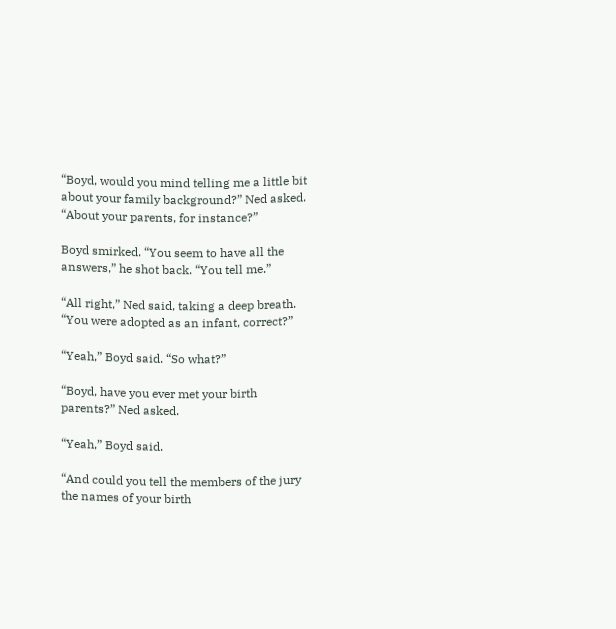“Boyd, would you mind telling me a little bit about your family background?” Ned asked. “About your parents, for instance?”

Boyd smirked. “You seem to have all the answers,” he shot back. “You tell me.”

“All right,” Ned said, taking a deep breath. “You were adopted as an infant, correct?”

“Yeah,” Boyd said. “So what?”

“Boyd, have you ever met your birth parents?” Ned asked.

“Yeah,” Boyd said.

“And could you tell the members of the jury the names of your birth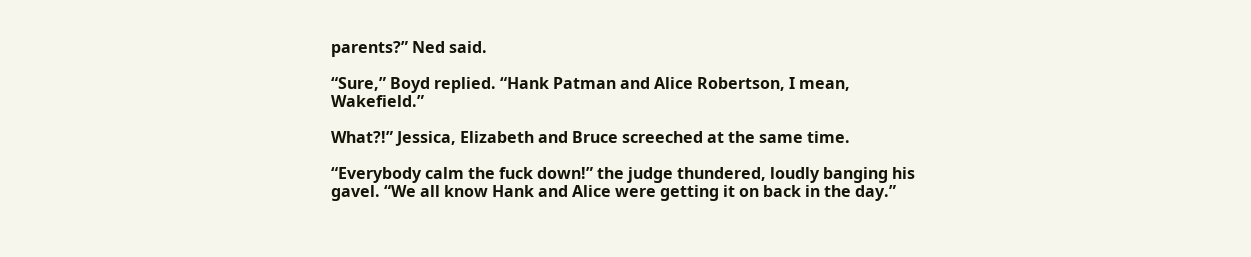parents?” Ned said.

“Sure,” Boyd replied. “Hank Patman and Alice Robertson, I mean, Wakefield.”

What?!” Jessica, Elizabeth and Bruce screeched at the same time.

“Everybody calm the fuck down!” the judge thundered, loudly banging his gavel. “We all know Hank and Alice were getting it on back in the day.”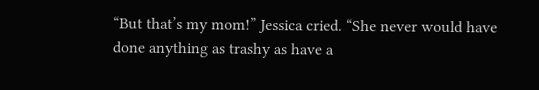“But that’s my mom!” Jessica cried. “She never would have done anything as trashy as have a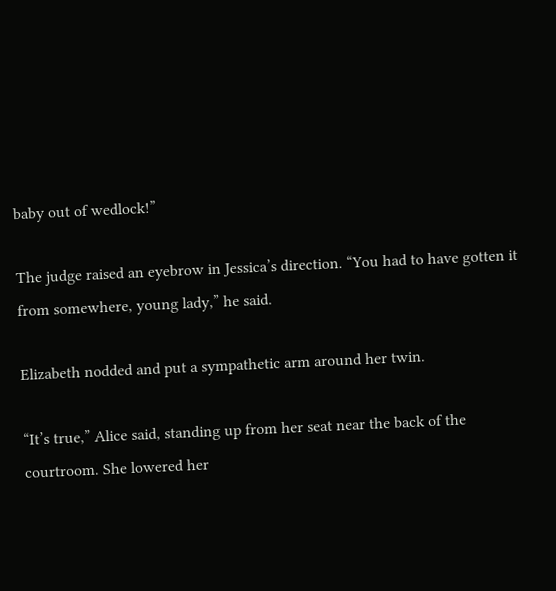baby out of wedlock!”

The judge raised an eyebrow in Jessica’s direction. “You had to have gotten it from somewhere, young lady,” he said.

Elizabeth nodded and put a sympathetic arm around her twin.

“It’s true,” Alice said, standing up from her seat near the back of the courtroom. She lowered her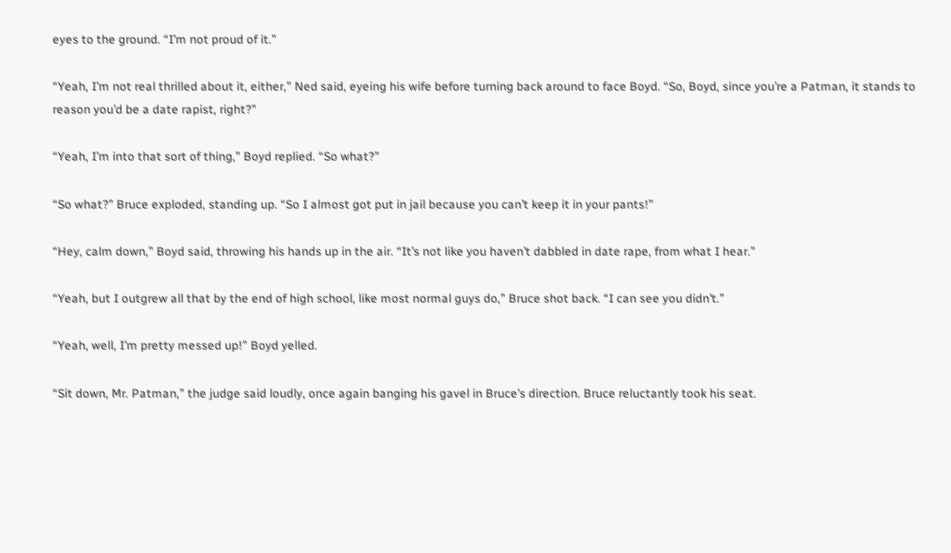eyes to the ground. “I’m not proud of it.”

“Yeah, I’m not real thrilled about it, either,” Ned said, eyeing his wife before turning back around to face Boyd. “So, Boyd, since you’re a Patman, it stands to reason you’d be a date rapist, right?”

“Yeah, I’m into that sort of thing,” Boyd replied. “So what?”

“So what?” Bruce exploded, standing up. “So I almost got put in jail because you can’t keep it in your pants!”

“Hey, calm down,” Boyd said, throwing his hands up in the air. “It’s not like you haven’t dabbled in date rape, from what I hear.”

“Yeah, but I outgrew all that by the end of high school, like most normal guys do,” Bruce shot back. “I can see you didn’t.”

“Yeah, well, I’m pretty messed up!” Boyd yelled.

“Sit down, Mr. Patman,” the judge said loudly, once again banging his gavel in Bruce’s direction. Bruce reluctantly took his seat.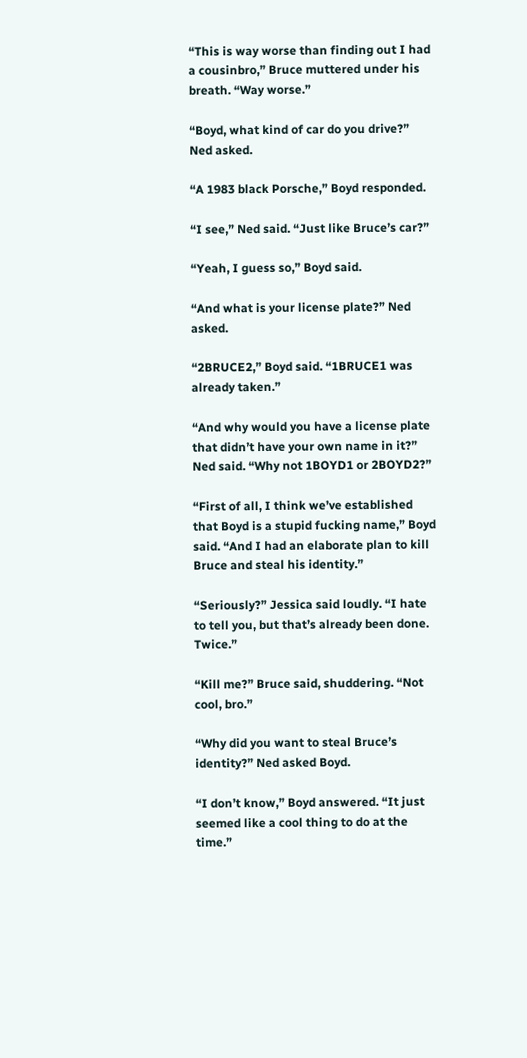“This is way worse than finding out I had a cousinbro,” Bruce muttered under his breath. “Way worse.”

“Boyd, what kind of car do you drive?” Ned asked.

“A 1983 black Porsche,” Boyd responded.

“I see,” Ned said. “Just like Bruce’s car?”

“Yeah, I guess so,” Boyd said.

“And what is your license plate?” Ned asked.

“2BRUCE2,” Boyd said. “1BRUCE1 was already taken.”

“And why would you have a license plate that didn’t have your own name in it?” Ned said. “Why not 1BOYD1 or 2BOYD2?”

“First of all, I think we’ve established that Boyd is a stupid fucking name,” Boyd said. “And I had an elaborate plan to kill Bruce and steal his identity.”

“Seriously?” Jessica said loudly. “I hate to tell you, but that’s already been done. Twice.”

“Kill me?” Bruce said, shuddering. “Not cool, bro.”

“Why did you want to steal Bruce’s identity?” Ned asked Boyd.

“I don’t know,” Boyd answered. “It just seemed like a cool thing to do at the time.”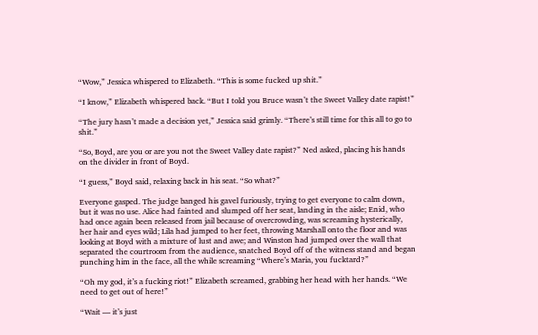“Wow,” Jessica whispered to Elizabeth. “This is some fucked up shit.”

“I know,” Elizabeth whispered back. “But I told you Bruce wasn’t the Sweet Valley date rapist!”

“The jury hasn’t made a decision yet,” Jessica said grimly. “There’s still time for this all to go to shit.”

“So, Boyd, are you or are you not the Sweet Valley date rapist?” Ned asked, placing his hands on the divider in front of Boyd.

“I guess,” Boyd said, relaxing back in his seat. “So what?”

Everyone gasped. The judge banged his gavel furiously, trying to get everyone to calm down, but it was no use. Alice had fainted and slumped off her seat, landing in the aisle; Enid, who had once again been released from jail because of overcrowding, was screaming hysterically, her hair and eyes wild; Lila had jumped to her feet, throwing Marshall onto the floor and was looking at Boyd with a mixture of lust and awe; and Winston had jumped over the wall that separated the courtroom from the audience, snatched Boyd off of the witness stand and began punching him in the face, all the while screaming “Where’s Maria, you fucktard?”

“Oh my god, it’s a fucking riot!” Elizabeth screamed, grabbing her head with her hands. “We need to get out of here!”

“Wait — it’s just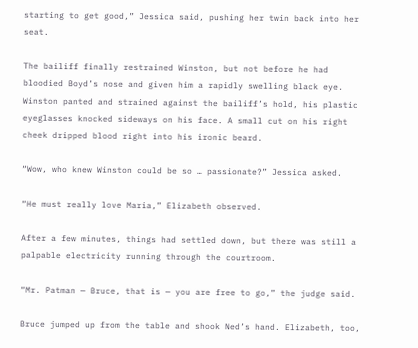starting to get good,” Jessica said, pushing her twin back into her seat.

The bailiff finally restrained Winston, but not before he had bloodied Boyd’s nose and given him a rapidly swelling black eye. Winston panted and strained against the bailiff’s hold, his plastic eyeglasses knocked sideways on his face. A small cut on his right cheek dripped blood right into his ironic beard.

“Wow, who knew Winston could be so … passionate?” Jessica asked.

“He must really love Maria,” Elizabeth observed.

After a few minutes, things had settled down, but there was still a palpable electricity running through the courtroom.

“Mr. Patman — Bruce, that is — you are free to go,” the judge said.

Bruce jumped up from the table and shook Ned’s hand. Elizabeth, too,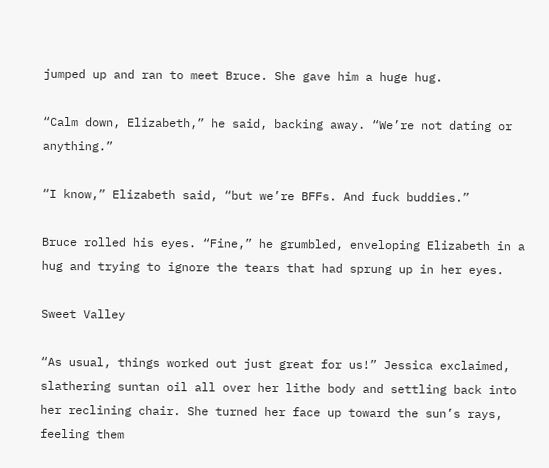jumped up and ran to meet Bruce. She gave him a huge hug.

“Calm down, Elizabeth,” he said, backing away. “We’re not dating or anything.”

“I know,” Elizabeth said, “but we’re BFFs. And fuck buddies.”

Bruce rolled his eyes. “Fine,” he grumbled, enveloping Elizabeth in a hug and trying to ignore the tears that had sprung up in her eyes.

Sweet Valley

“As usual, things worked out just great for us!” Jessica exclaimed, slathering suntan oil all over her lithe body and settling back into her reclining chair. She turned her face up toward the sun’s rays, feeling them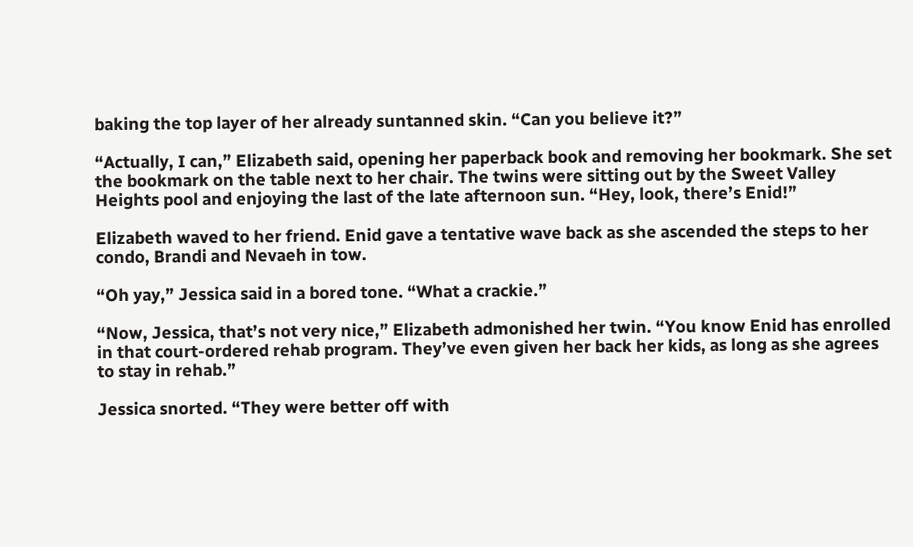baking the top layer of her already suntanned skin. “Can you believe it?”

“Actually, I can,” Elizabeth said, opening her paperback book and removing her bookmark. She set the bookmark on the table next to her chair. The twins were sitting out by the Sweet Valley Heights pool and enjoying the last of the late afternoon sun. “Hey, look, there’s Enid!”

Elizabeth waved to her friend. Enid gave a tentative wave back as she ascended the steps to her condo, Brandi and Nevaeh in tow.

“Oh yay,” Jessica said in a bored tone. “What a crackie.”

“Now, Jessica, that’s not very nice,” Elizabeth admonished her twin. “You know Enid has enrolled in that court-ordered rehab program. They’ve even given her back her kids, as long as she agrees to stay in rehab.”

Jessica snorted. “They were better off with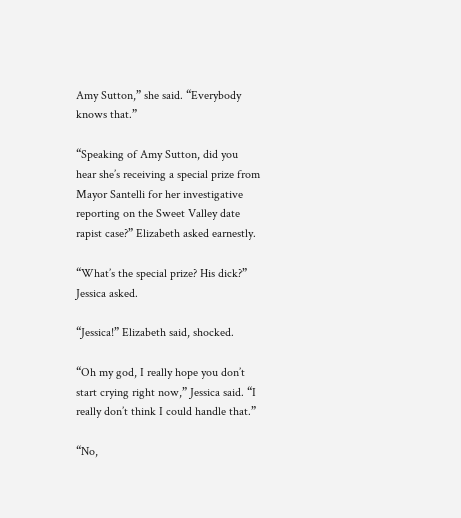Amy Sutton,” she said. “Everybody knows that.”

“Speaking of Amy Sutton, did you hear she’s receiving a special prize from Mayor Santelli for her investigative reporting on the Sweet Valley date rapist case?” Elizabeth asked earnestly.

“What’s the special prize? His dick?” Jessica asked.

“Jessica!” Elizabeth said, shocked.

“Oh my god, I really hope you don’t start crying right now,” Jessica said. “I really don’t think I could handle that.”

“No,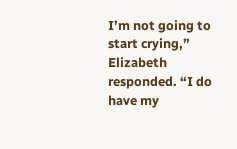I’m not going to start crying,” Elizabeth responded. “I do have my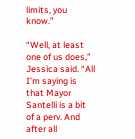limits, you know.”

“Well, at least one of us does,” Jessica said. “All I’m saying is that Mayor Santelli is a bit of a perv. And after all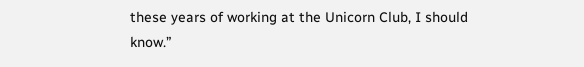these years of working at the Unicorn Club, I should know.”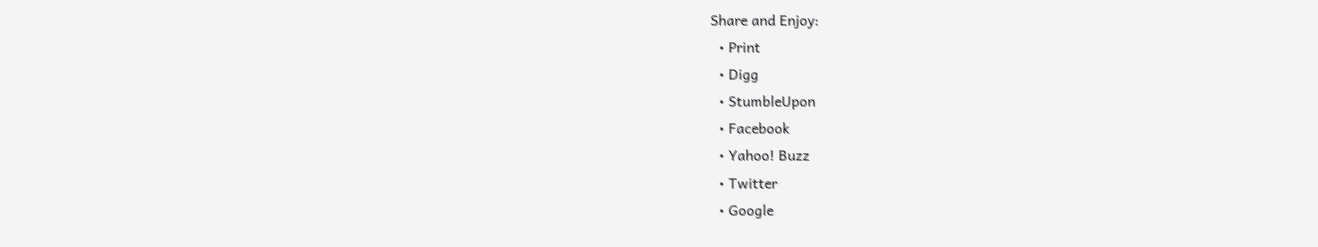Share and Enjoy:
  • Print
  • Digg
  • StumbleUpon
  • Facebook
  • Yahoo! Buzz
  • Twitter
  • Google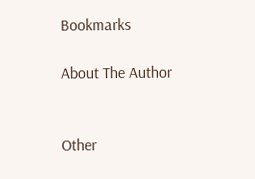Bookmarks

About The Author


Other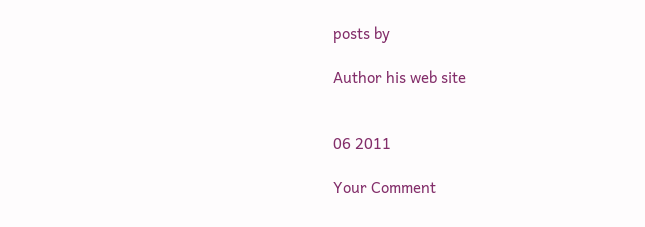posts by

Author his web site


06 2011

Your Comment